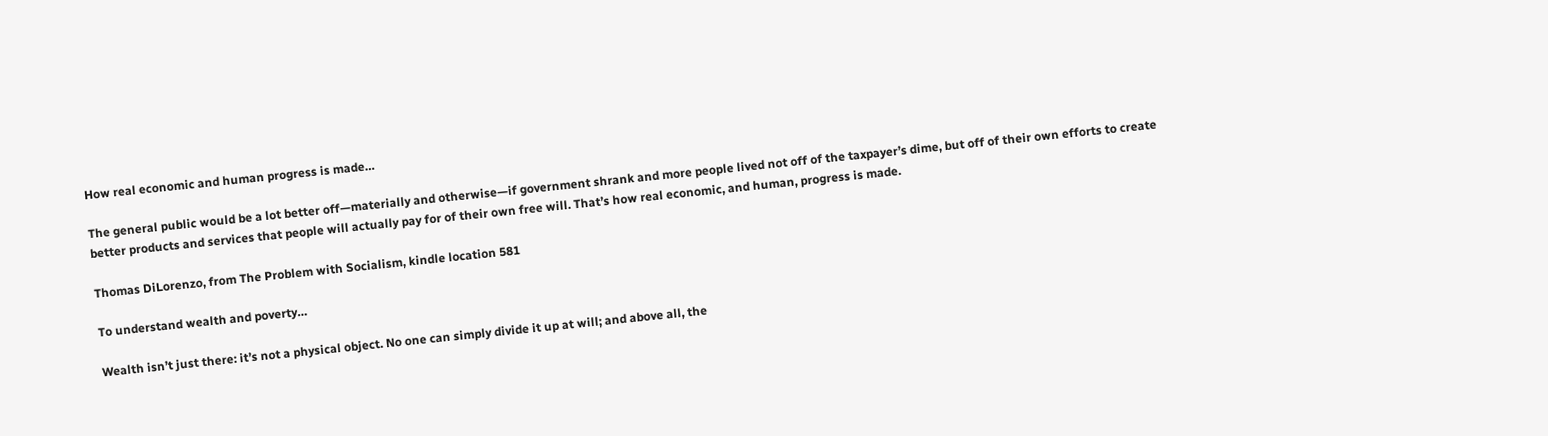How real economic and human progress is made…

The general public would be a lot better off—materially and otherwise—if government shrank and more people lived not off of the taxpayer’s dime, but off of their own efforts to create better products and services that people will actually pay for of their own free will. That’s how real economic, and human, progress is made.

Thomas DiLorenzo, from The Problem with Socialism, kindle location 581

To understand wealth and poverty…

Wealth isn’t just there: it’s not a physical object. No one can simply divide it up at will; and above all, the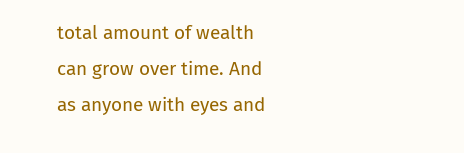total amount of wealth can grow over time. And as anyone with eyes and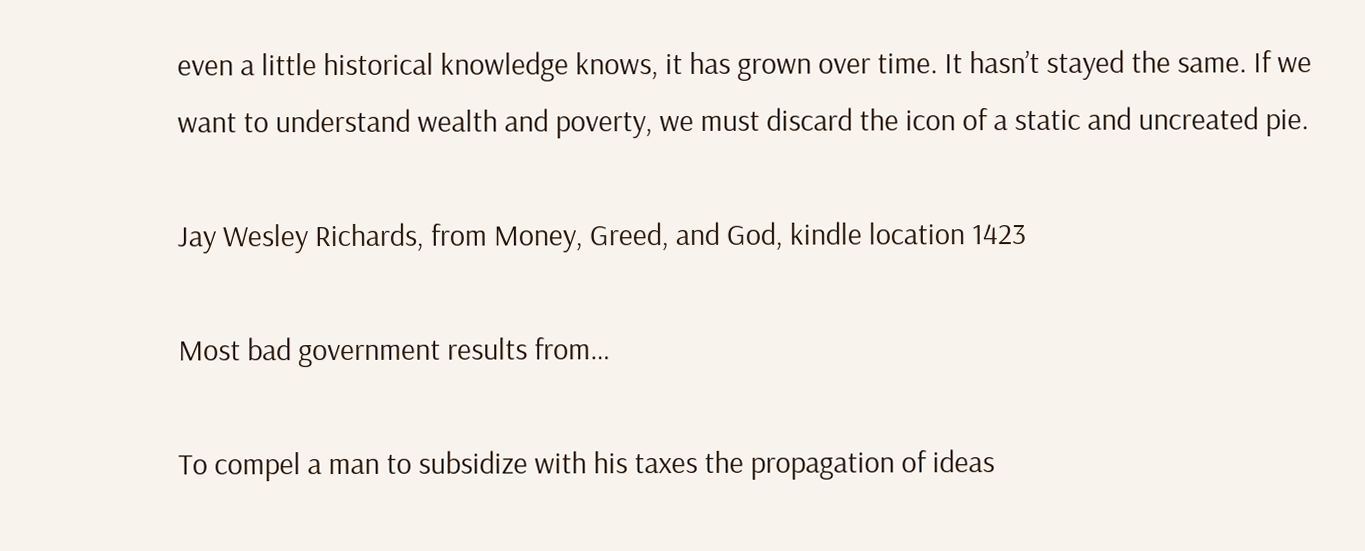even a little historical knowledge knows, it has grown over time. It hasn’t stayed the same. If we want to understand wealth and poverty, we must discard the icon of a static and uncreated pie.

Jay Wesley Richards, from Money, Greed, and God, kindle location 1423

Most bad government results from…

To compel a man to subsidize with his taxes the propagation of ideas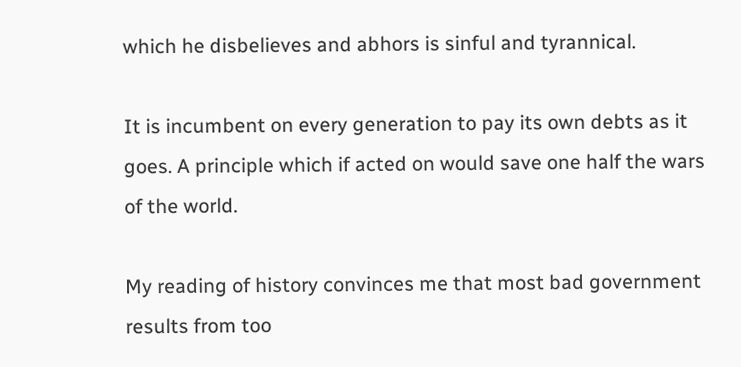which he disbelieves and abhors is sinful and tyrannical.

It is incumbent on every generation to pay its own debts as it goes. A principle which if acted on would save one half the wars of the world.

My reading of history convinces me that most bad government results from too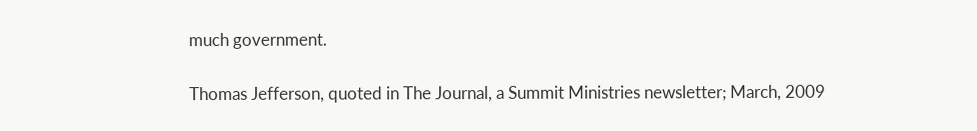much government.

Thomas Jefferson, quoted in The Journal, a Summit Ministries newsletter; March, 2009